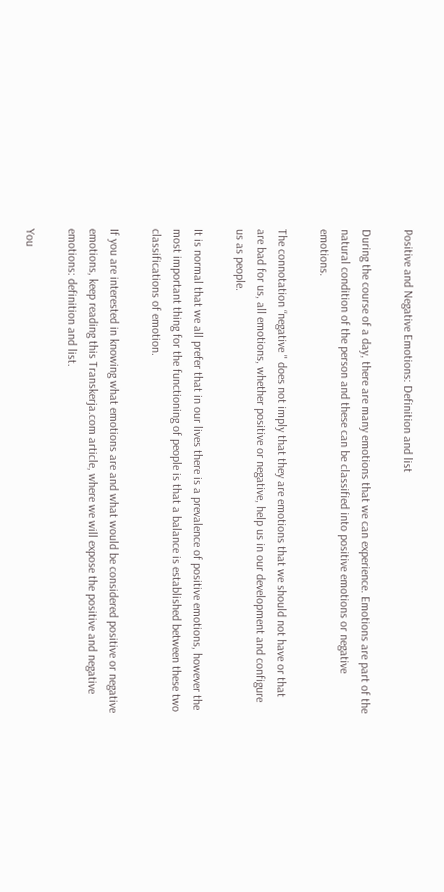Positive and Negative Emotions: Definition and list

During the course of a day, there are many emotions that we can experience. Emotions are part of the natural condition of the person and these can be classified into positive emotions or negative emotions.

The connotation “negative " does not imply that they are emotions that we should not have or that are bad for us, all emotions, whether positive or negative, help us in our development and configure us as people.

It is normal that we all prefer that in our lives there is a prevalence of positive emotions, however the most important thing for the functioning of people is that a balance is established between these two classifications of emotion.

If you are interested in knowing what emotions are and what would be considered positive or negative emotions, keep reading this Transkerja.com article, where we will expose the positive and negative emotions: definition and list.

You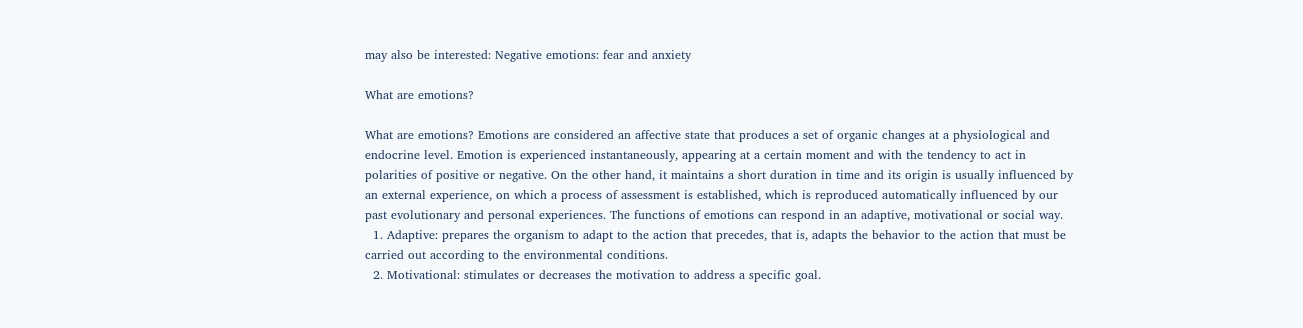may also be interested: Negative emotions: fear and anxiety

What are emotions?

What are emotions? Emotions are considered an affective state that produces a set of organic changes at a physiological and endocrine level. Emotion is experienced instantaneously, appearing at a certain moment and with the tendency to act in polarities of positive or negative. On the other hand, it maintains a short duration in time and its origin is usually influenced by an external experience, on which a process of assessment is established, which is reproduced automatically influenced by our past evolutionary and personal experiences. The functions of emotions can respond in an adaptive, motivational or social way.
  1. Adaptive: prepares the organism to adapt to the action that precedes, that is, adapts the behavior to the action that must be carried out according to the environmental conditions.
  2. Motivational: stimulates or decreases the motivation to address a specific goal.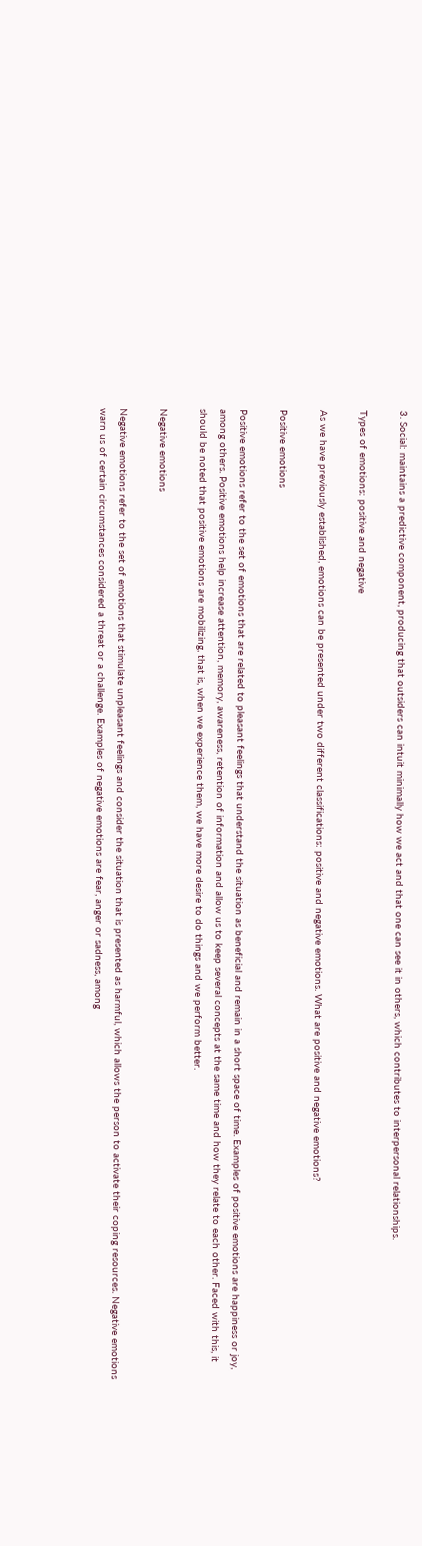3. Social: maintains a predictive component, producing that outsiders can intuit minimally how we act and that one can see it in others, which contributes to interpersonal relationships.

Types of emotions: positive and negative

As we have previously established, emotions can be presented under two different classifications: positive and negative emotions. What are positive and negative emotions?

Positive emotions

Positive emotions refer to the set of emotions that are related to pleasant feelings that understand the situation as beneficial and remain in a short space of time. Examples of positive emotions are happiness or joy, among others. Positive emotions help increase attention, memory, awareness, retention of information and allow us to keep several concepts at the same time and how they relate to each other. Faced with this, it should be noted that positive emotions are mobilizing, that is, when we experience them, we have more desire to do things and we perform better.

Negative emotions

Negative emotions refer to the set of emotions that stimulate unpleasant feelings and consider the situation that is presented as harmful, which allows the person to activate their coping resources. Negative emotions warn us of certain circumstances considered a threat or a challenge. Examples of negative emotions are fear, anger or sadness, among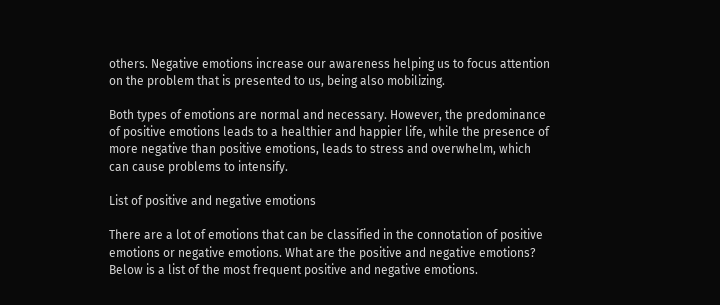others. Negative emotions increase our awareness helping us to focus attention on the problem that is presented to us, being also mobilizing.

Both types of emotions are normal and necessary. However, the predominance of positive emotions leads to a healthier and happier life, while the presence of more negative than positive emotions, leads to stress and overwhelm, which can cause problems to intensify.

List of positive and negative emotions

There are a lot of emotions that can be classified in the connotation of positive emotions or negative emotions. What are the positive and negative emotions? Below is a list of the most frequent positive and negative emotions.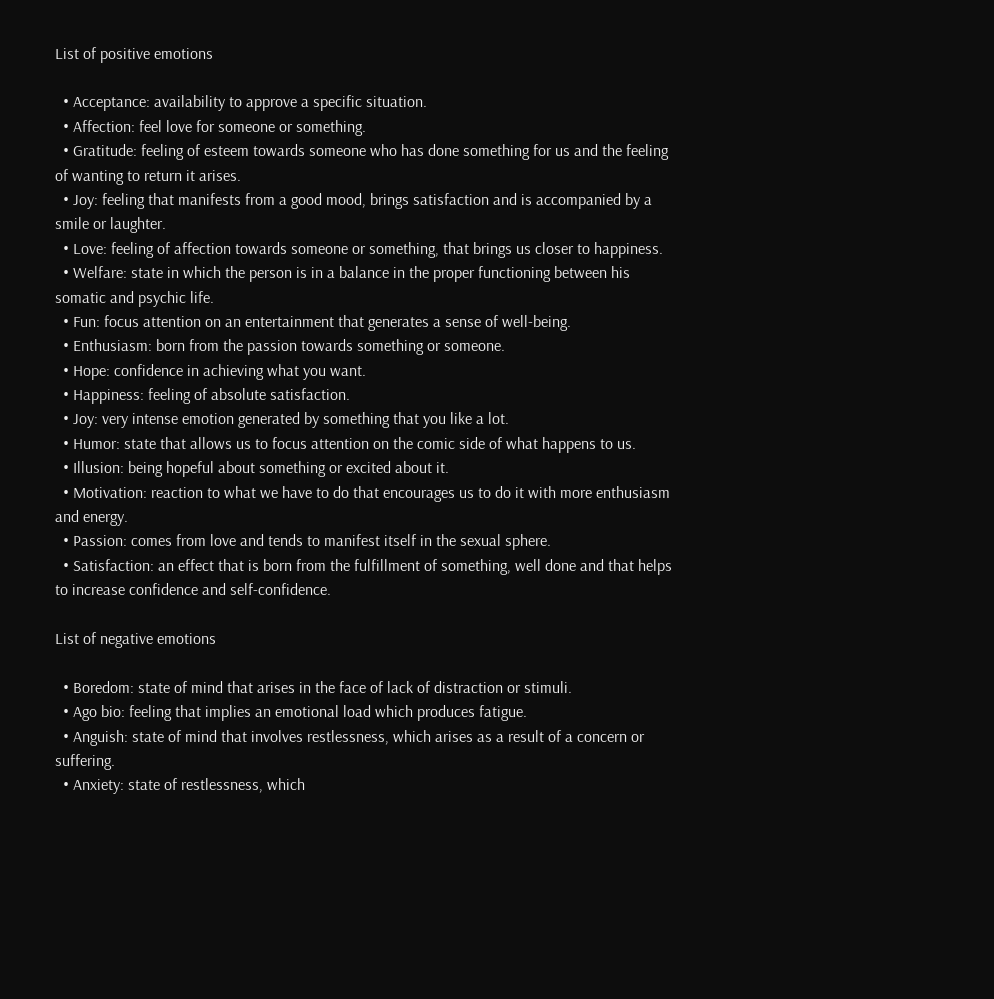List of positive emotions

  • Acceptance: availability to approve a specific situation.
  • Affection: feel love for someone or something.
  • Gratitude: feeling of esteem towards someone who has done something for us and the feeling of wanting to return it arises.
  • Joy: feeling that manifests from a good mood, brings satisfaction and is accompanied by a smile or laughter.
  • Love: feeling of affection towards someone or something, that brings us closer to happiness.
  • Welfare: state in which the person is in a balance in the proper functioning between his somatic and psychic life.
  • Fun: focus attention on an entertainment that generates a sense of well-being.
  • Enthusiasm: born from the passion towards something or someone.
  • Hope: confidence in achieving what you want.
  • Happiness: feeling of absolute satisfaction.
  • Joy: very intense emotion generated by something that you like a lot.
  • Humor: state that allows us to focus attention on the comic side of what happens to us.
  • Illusion: being hopeful about something or excited about it.
  • Motivation: reaction to what we have to do that encourages us to do it with more enthusiasm and energy.
  • Passion: comes from love and tends to manifest itself in the sexual sphere.
  • Satisfaction: an effect that is born from the fulfillment of something, well done and that helps to increase confidence and self-confidence.

List of negative emotions

  • Boredom: state of mind that arises in the face of lack of distraction or stimuli.
  • Ago bio: feeling that implies an emotional load which produces fatigue.
  • Anguish: state of mind that involves restlessness, which arises as a result of a concern or suffering.
  • Anxiety: state of restlessness, which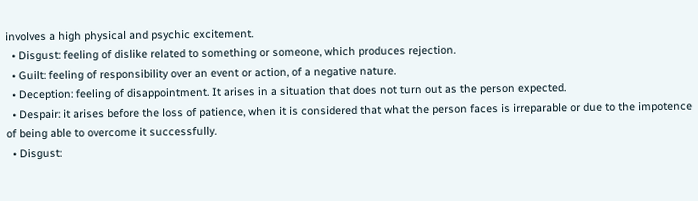involves a high physical and psychic excitement.
  • Disgust: feeling of dislike related to something or someone, which produces rejection.
  • Guilt: feeling of responsibility over an event or action, of a negative nature.
  • Deception: feeling of disappointment. It arises in a situation that does not turn out as the person expected.
  • Despair: it arises before the loss of patience, when it is considered that what the person faces is irreparable or due to the impotence of being able to overcome it successfully.
  • Disgust: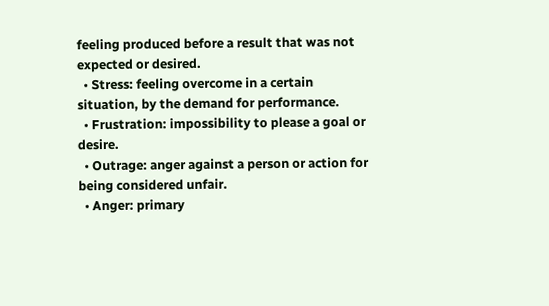feeling produced before a result that was not expected or desired.
  • Stress: feeling overcome in a certain situation, by the demand for performance.
  • Frustration: impossibility to please a goal or desire.
  • Outrage: anger against a person or action for being considered unfair.
  • Anger: primary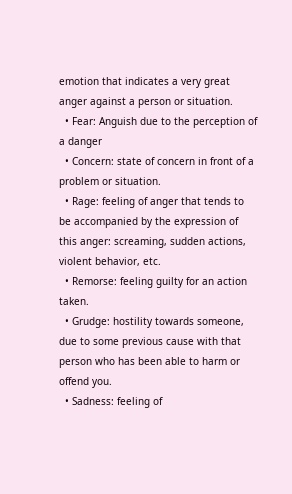emotion that indicates a very great anger against a person or situation.
  • Fear: Anguish due to the perception of a danger
  • Concern: state of concern in front of a problem or situation.
  • Rage: feeling of anger that tends to be accompanied by the expression of this anger: screaming, sudden actions, violent behavior, etc.
  • Remorse: feeling guilty for an action taken.
  • Grudge: hostility towards someone, due to some previous cause with that person who has been able to harm or offend you.
  • Sadness: feeling of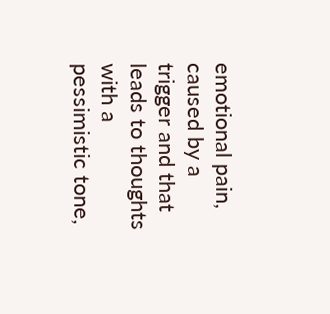emotional pain, caused by a trigger and that leads to thoughts with a pessimistic tone,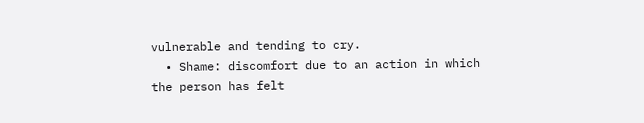vulnerable and tending to cry.
  • Shame: discomfort due to an action in which the person has felt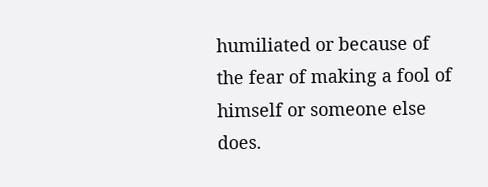humiliated or because of the fear of making a fool of himself or someone else does.